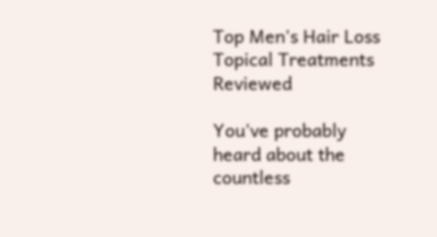Top Men's Hair Loss Topical Treatments Reviewed

You've probably heard about the countless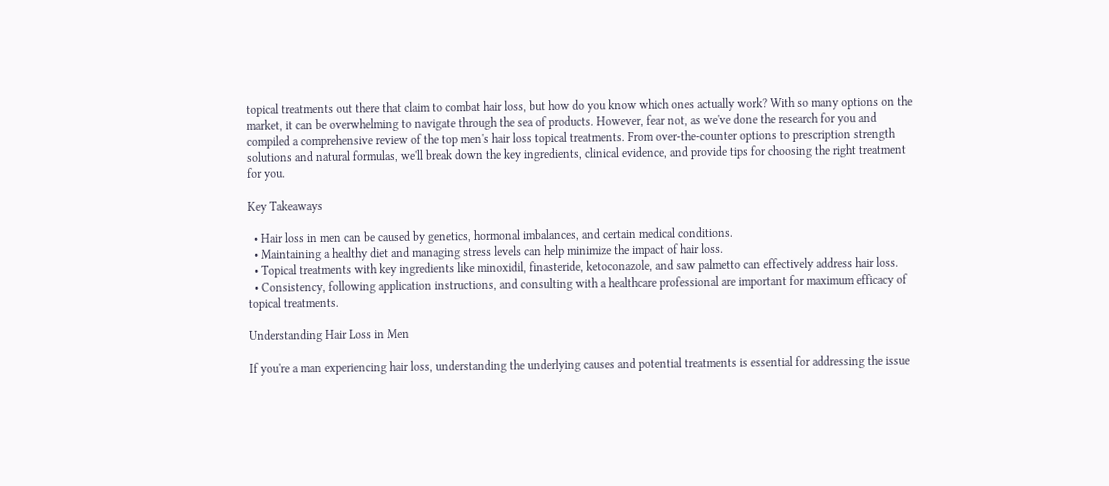topical treatments out there that claim to combat hair loss, but how do you know which ones actually work? With so many options on the market, it can be overwhelming to navigate through the sea of products. However, fear not, as we've done the research for you and compiled a comprehensive review of the top men's hair loss topical treatments. From over-the-counter options to prescription strength solutions and natural formulas, we'll break down the key ingredients, clinical evidence, and provide tips for choosing the right treatment for you.

Key Takeaways

  • Hair loss in men can be caused by genetics, hormonal imbalances, and certain medical conditions.
  • Maintaining a healthy diet and managing stress levels can help minimize the impact of hair loss.
  • Topical treatments with key ingredients like minoxidil, finasteride, ketoconazole, and saw palmetto can effectively address hair loss.
  • Consistency, following application instructions, and consulting with a healthcare professional are important for maximum efficacy of topical treatments.

Understanding Hair Loss in Men

If you're a man experiencing hair loss, understanding the underlying causes and potential treatments is essential for addressing the issue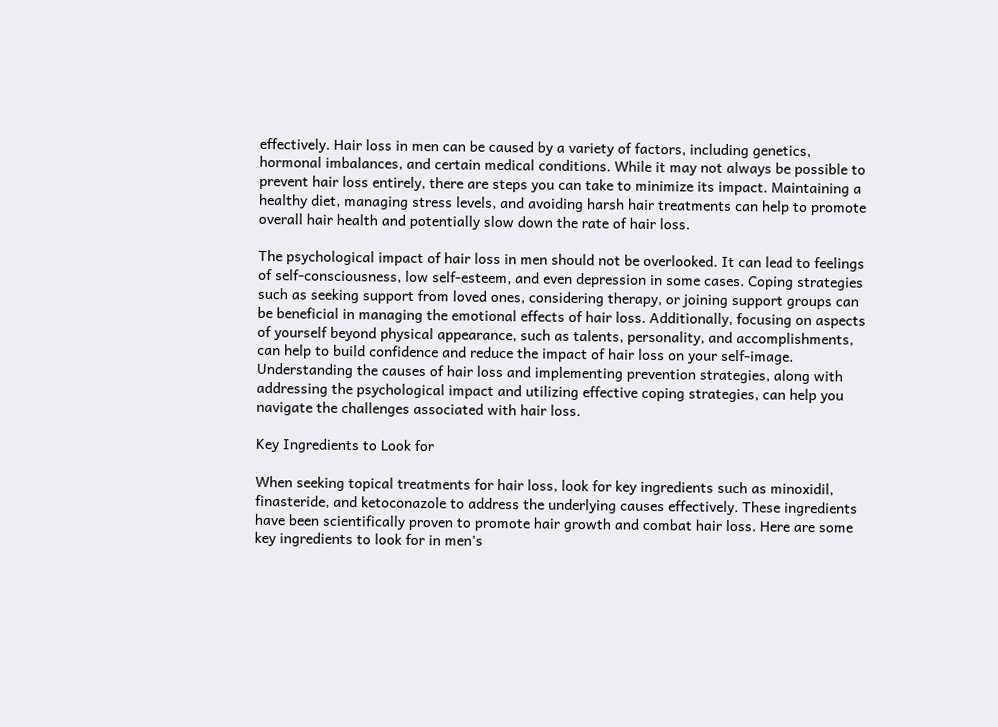effectively. Hair loss in men can be caused by a variety of factors, including genetics, hormonal imbalances, and certain medical conditions. While it may not always be possible to prevent hair loss entirely, there are steps you can take to minimize its impact. Maintaining a healthy diet, managing stress levels, and avoiding harsh hair treatments can help to promote overall hair health and potentially slow down the rate of hair loss.

The psychological impact of hair loss in men should not be overlooked. It can lead to feelings of self-consciousness, low self-esteem, and even depression in some cases. Coping strategies such as seeking support from loved ones, considering therapy, or joining support groups can be beneficial in managing the emotional effects of hair loss. Additionally, focusing on aspects of yourself beyond physical appearance, such as talents, personality, and accomplishments, can help to build confidence and reduce the impact of hair loss on your self-image. Understanding the causes of hair loss and implementing prevention strategies, along with addressing the psychological impact and utilizing effective coping strategies, can help you navigate the challenges associated with hair loss.

Key Ingredients to Look for

When seeking topical treatments for hair loss, look for key ingredients such as minoxidil, finasteride, and ketoconazole to address the underlying causes effectively. These ingredients have been scientifically proven to promote hair growth and combat hair loss. Here are some key ingredients to look for in men's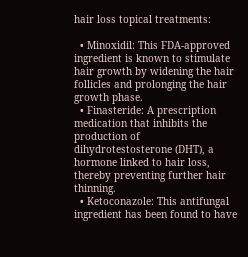hair loss topical treatments:

  • Minoxidil: This FDA-approved ingredient is known to stimulate hair growth by widening the hair follicles and prolonging the hair growth phase.
  • Finasteride: A prescription medication that inhibits the production of dihydrotestosterone (DHT), a hormone linked to hair loss, thereby preventing further hair thinning.
  • Ketoconazole: This antifungal ingredient has been found to have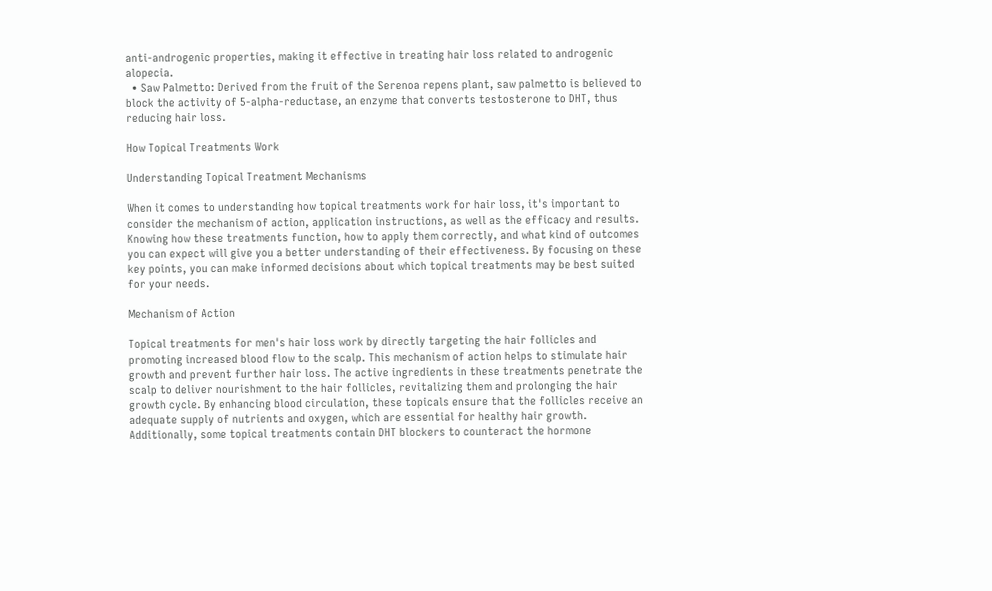anti-androgenic properties, making it effective in treating hair loss related to androgenic alopecia.
  • Saw Palmetto: Derived from the fruit of the Serenoa repens plant, saw palmetto is believed to block the activity of 5-alpha-reductase, an enzyme that converts testosterone to DHT, thus reducing hair loss.

How Topical Treatments Work

Understanding Topical Treatment Mechanisms

When it comes to understanding how topical treatments work for hair loss, it's important to consider the mechanism of action, application instructions, as well as the efficacy and results. Knowing how these treatments function, how to apply them correctly, and what kind of outcomes you can expect will give you a better understanding of their effectiveness. By focusing on these key points, you can make informed decisions about which topical treatments may be best suited for your needs.

Mechanism of Action

Topical treatments for men's hair loss work by directly targeting the hair follicles and promoting increased blood flow to the scalp. This mechanism of action helps to stimulate hair growth and prevent further hair loss. The active ingredients in these treatments penetrate the scalp to deliver nourishment to the hair follicles, revitalizing them and prolonging the hair growth cycle. By enhancing blood circulation, these topicals ensure that the follicles receive an adequate supply of nutrients and oxygen, which are essential for healthy hair growth. Additionally, some topical treatments contain DHT blockers to counteract the hormone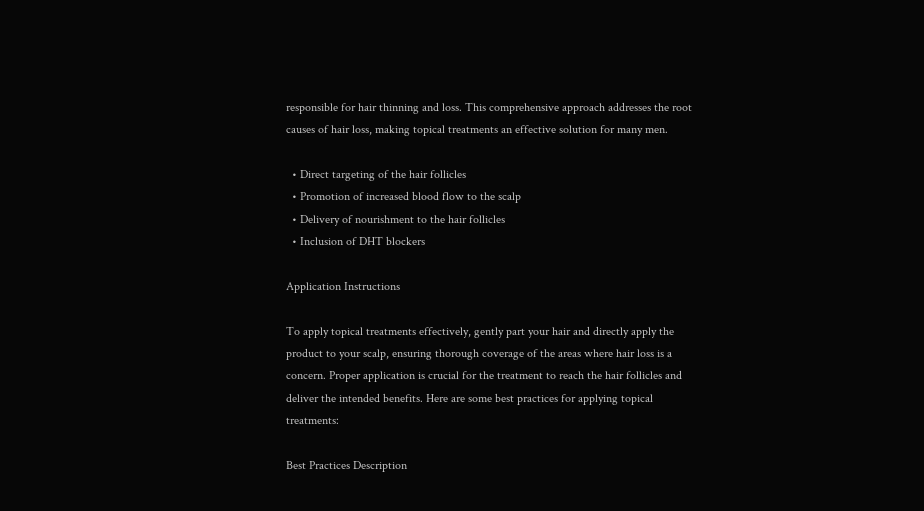responsible for hair thinning and loss. This comprehensive approach addresses the root causes of hair loss, making topical treatments an effective solution for many men.

  • Direct targeting of the hair follicles
  • Promotion of increased blood flow to the scalp
  • Delivery of nourishment to the hair follicles
  • Inclusion of DHT blockers

Application Instructions

To apply topical treatments effectively, gently part your hair and directly apply the product to your scalp, ensuring thorough coverage of the areas where hair loss is a concern. Proper application is crucial for the treatment to reach the hair follicles and deliver the intended benefits. Here are some best practices for applying topical treatments:

Best Practices Description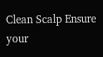Clean Scalp Ensure your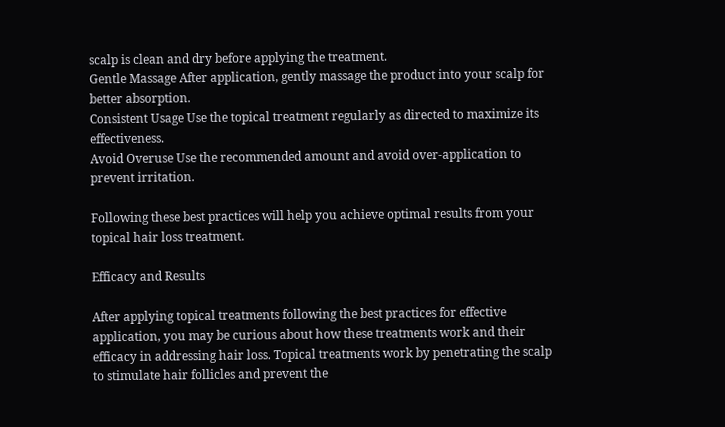scalp is clean and dry before applying the treatment.
Gentle Massage After application, gently massage the product into your scalp for better absorption.
Consistent Usage Use the topical treatment regularly as directed to maximize its effectiveness.
Avoid Overuse Use the recommended amount and avoid over-application to prevent irritation.

Following these best practices will help you achieve optimal results from your topical hair loss treatment.

Efficacy and Results

After applying topical treatments following the best practices for effective application, you may be curious about how these treatments work and their efficacy in addressing hair loss. Topical treatments work by penetrating the scalp to stimulate hair follicles and prevent the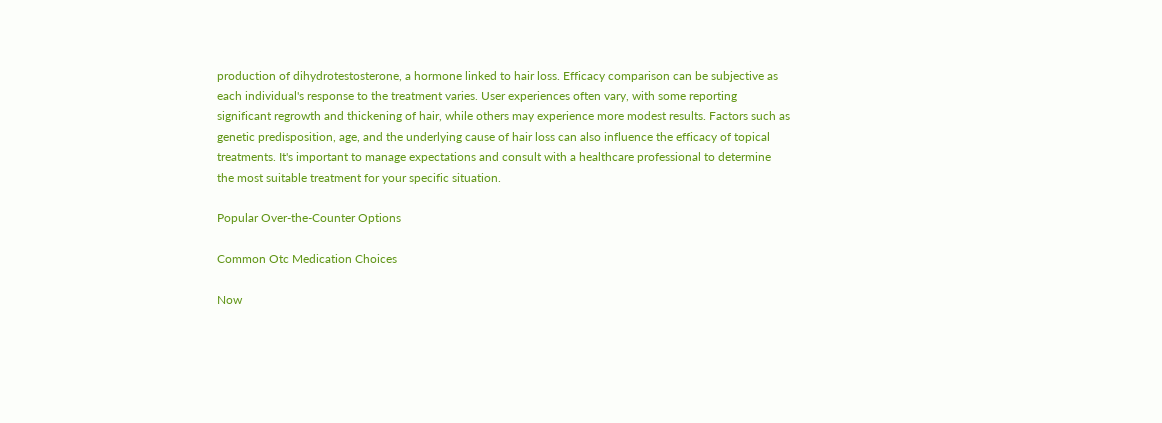production of dihydrotestosterone, a hormone linked to hair loss. Efficacy comparison can be subjective as each individual's response to the treatment varies. User experiences often vary, with some reporting significant regrowth and thickening of hair, while others may experience more modest results. Factors such as genetic predisposition, age, and the underlying cause of hair loss can also influence the efficacy of topical treatments. It's important to manage expectations and consult with a healthcare professional to determine the most suitable treatment for your specific situation.

Popular Over-the-Counter Options

Common Otc Medication Choices

Now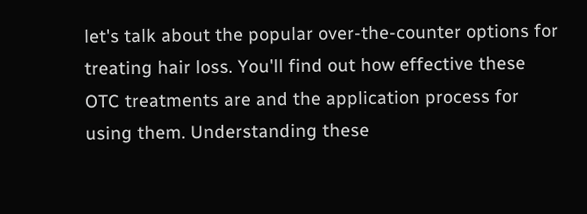let's talk about the popular over-the-counter options for treating hair loss. You'll find out how effective these OTC treatments are and the application process for using them. Understanding these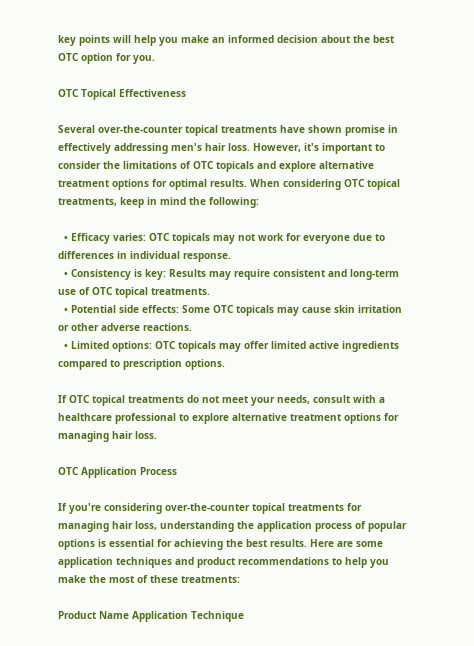key points will help you make an informed decision about the best OTC option for you.

OTC Topical Effectiveness

Several over-the-counter topical treatments have shown promise in effectively addressing men's hair loss. However, it's important to consider the limitations of OTC topicals and explore alternative treatment options for optimal results. When considering OTC topical treatments, keep in mind the following:

  • Efficacy varies: OTC topicals may not work for everyone due to differences in individual response.
  • Consistency is key: Results may require consistent and long-term use of OTC topical treatments.
  • Potential side effects: Some OTC topicals may cause skin irritation or other adverse reactions.
  • Limited options: OTC topicals may offer limited active ingredients compared to prescription options.

If OTC topical treatments do not meet your needs, consult with a healthcare professional to explore alternative treatment options for managing hair loss.

OTC Application Process

If you're considering over-the-counter topical treatments for managing hair loss, understanding the application process of popular options is essential for achieving the best results. Here are some application techniques and product recommendations to help you make the most of these treatments:

Product Name Application Technique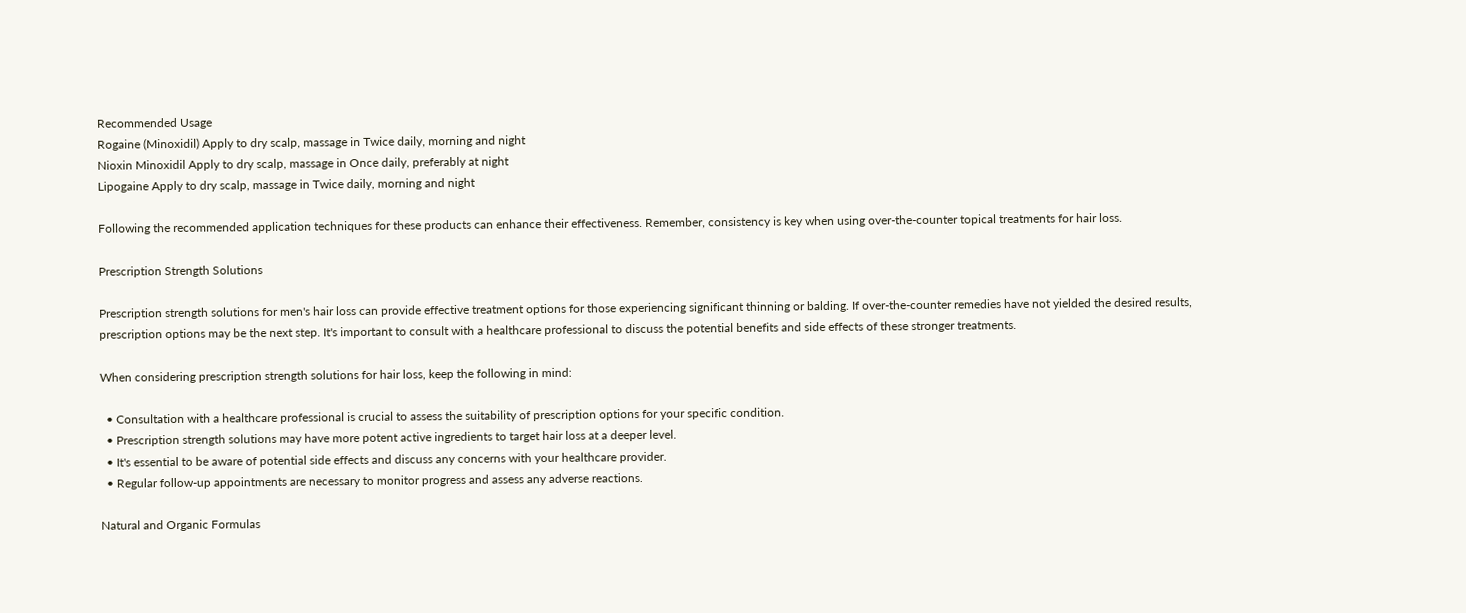Recommended Usage
Rogaine (Minoxidil) Apply to dry scalp, massage in Twice daily, morning and night
Nioxin Minoxidil Apply to dry scalp, massage in Once daily, preferably at night
Lipogaine Apply to dry scalp, massage in Twice daily, morning and night

Following the recommended application techniques for these products can enhance their effectiveness. Remember, consistency is key when using over-the-counter topical treatments for hair loss.

Prescription Strength Solutions

Prescription strength solutions for men's hair loss can provide effective treatment options for those experiencing significant thinning or balding. If over-the-counter remedies have not yielded the desired results, prescription options may be the next step. It's important to consult with a healthcare professional to discuss the potential benefits and side effects of these stronger treatments.

When considering prescription strength solutions for hair loss, keep the following in mind:

  • Consultation with a healthcare professional is crucial to assess the suitability of prescription options for your specific condition.
  • Prescription strength solutions may have more potent active ingredients to target hair loss at a deeper level.
  • It's essential to be aware of potential side effects and discuss any concerns with your healthcare provider.
  • Regular follow-up appointments are necessary to monitor progress and assess any adverse reactions.

Natural and Organic Formulas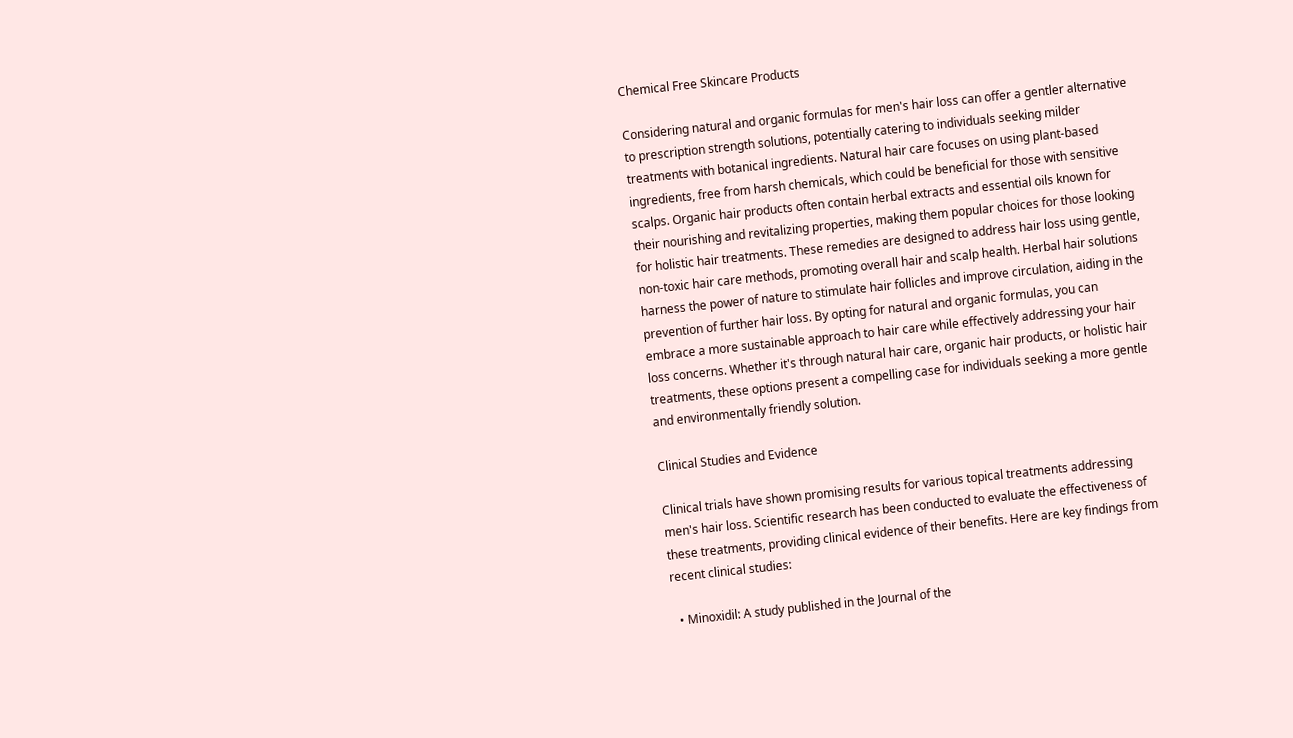Chemical Free Skincare Products

Considering natural and organic formulas for men's hair loss can offer a gentler alternative to prescription strength solutions, potentially catering to individuals seeking milder treatments with botanical ingredients. Natural hair care focuses on using plant-based ingredients, free from harsh chemicals, which could be beneficial for those with sensitive scalps. Organic hair products often contain herbal extracts and essential oils known for their nourishing and revitalizing properties, making them popular choices for those looking for holistic hair treatments. These remedies are designed to address hair loss using gentle, non-toxic hair care methods, promoting overall hair and scalp health. Herbal hair solutions harness the power of nature to stimulate hair follicles and improve circulation, aiding in the prevention of further hair loss. By opting for natural and organic formulas, you can embrace a more sustainable approach to hair care while effectively addressing your hair loss concerns. Whether it's through natural hair care, organic hair products, or holistic hair treatments, these options present a compelling case for individuals seeking a more gentle and environmentally friendly solution.

Clinical Studies and Evidence

Clinical trials have shown promising results for various topical treatments addressing men's hair loss. Scientific research has been conducted to evaluate the effectiveness of these treatments, providing clinical evidence of their benefits. Here are key findings from recent clinical studies:

  • Minoxidil: A study published in the Journal of the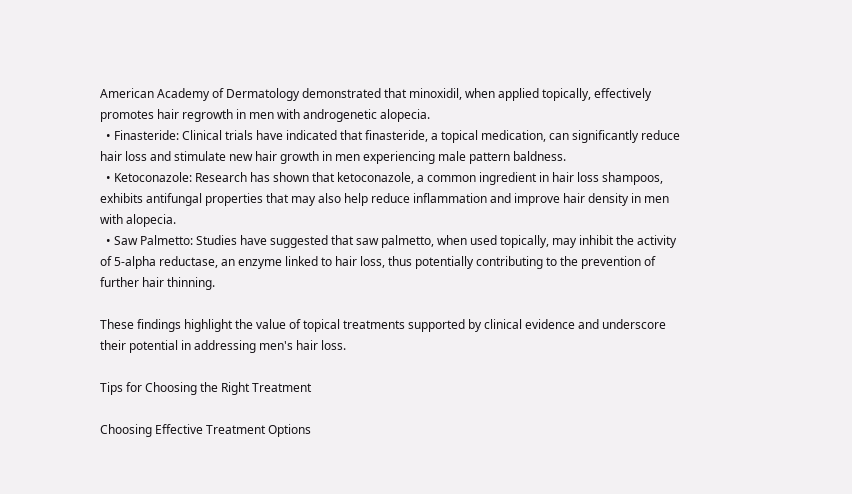American Academy of Dermatology demonstrated that minoxidil, when applied topically, effectively promotes hair regrowth in men with androgenetic alopecia.
  • Finasteride: Clinical trials have indicated that finasteride, a topical medication, can significantly reduce hair loss and stimulate new hair growth in men experiencing male pattern baldness.
  • Ketoconazole: Research has shown that ketoconazole, a common ingredient in hair loss shampoos, exhibits antifungal properties that may also help reduce inflammation and improve hair density in men with alopecia.
  • Saw Palmetto: Studies have suggested that saw palmetto, when used topically, may inhibit the activity of 5-alpha reductase, an enzyme linked to hair loss, thus potentially contributing to the prevention of further hair thinning.

These findings highlight the value of topical treatments supported by clinical evidence and underscore their potential in addressing men's hair loss.

Tips for Choosing the Right Treatment

Choosing Effective Treatment Options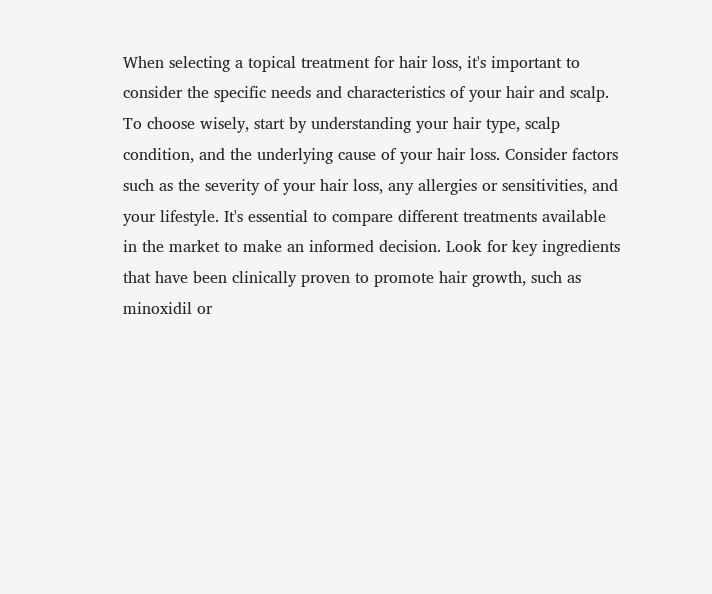When selecting a topical treatment for hair loss, it's important to consider the specific needs and characteristics of your hair and scalp. To choose wisely, start by understanding your hair type, scalp condition, and the underlying cause of your hair loss. Consider factors such as the severity of your hair loss, any allergies or sensitivities, and your lifestyle. It's essential to compare different treatments available in the market to make an informed decision. Look for key ingredients that have been clinically proven to promote hair growth, such as minoxidil or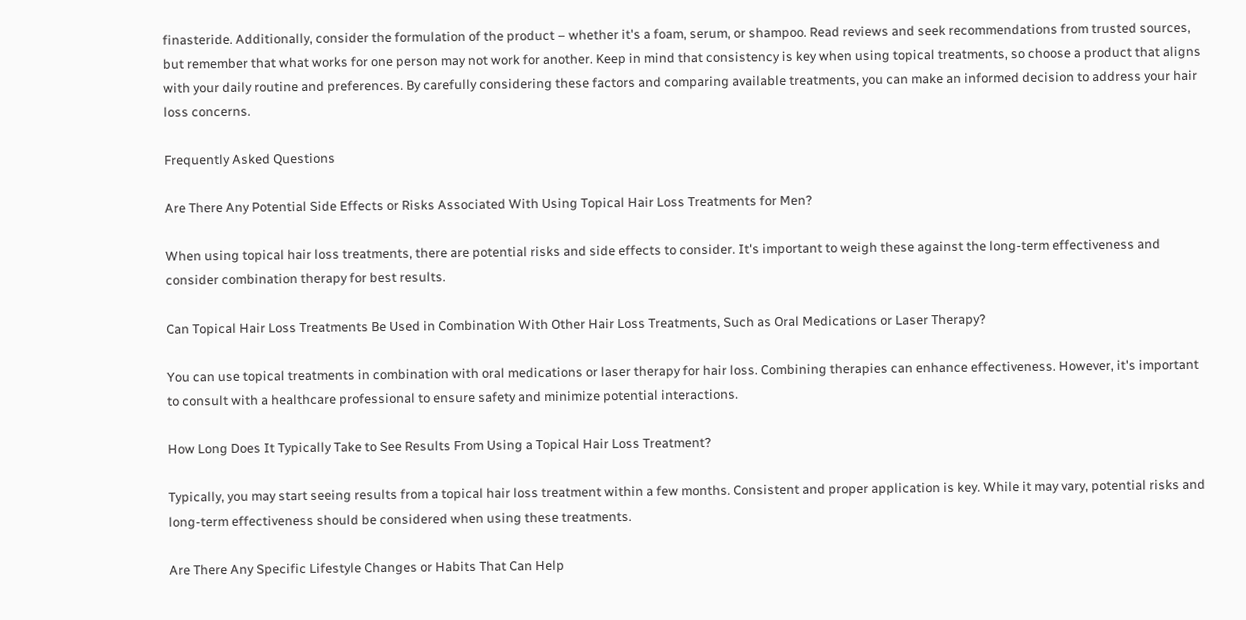finasteride. Additionally, consider the formulation of the product – whether it's a foam, serum, or shampoo. Read reviews and seek recommendations from trusted sources, but remember that what works for one person may not work for another. Keep in mind that consistency is key when using topical treatments, so choose a product that aligns with your daily routine and preferences. By carefully considering these factors and comparing available treatments, you can make an informed decision to address your hair loss concerns.

Frequently Asked Questions

Are There Any Potential Side Effects or Risks Associated With Using Topical Hair Loss Treatments for Men?

When using topical hair loss treatments, there are potential risks and side effects to consider. It's important to weigh these against the long-term effectiveness and consider combination therapy for best results.

Can Topical Hair Loss Treatments Be Used in Combination With Other Hair Loss Treatments, Such as Oral Medications or Laser Therapy?

You can use topical treatments in combination with oral medications or laser therapy for hair loss. Combining therapies can enhance effectiveness. However, it's important to consult with a healthcare professional to ensure safety and minimize potential interactions.

How Long Does It Typically Take to See Results From Using a Topical Hair Loss Treatment?

Typically, you may start seeing results from a topical hair loss treatment within a few months. Consistent and proper application is key. While it may vary, potential risks and long-term effectiveness should be considered when using these treatments.

Are There Any Specific Lifestyle Changes or Habits That Can Help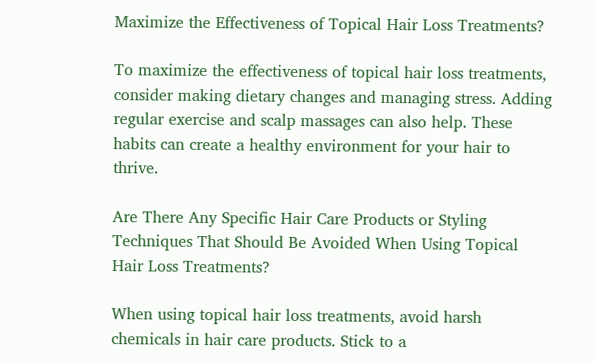Maximize the Effectiveness of Topical Hair Loss Treatments?

To maximize the effectiveness of topical hair loss treatments, consider making dietary changes and managing stress. Adding regular exercise and scalp massages can also help. These habits can create a healthy environment for your hair to thrive.

Are There Any Specific Hair Care Products or Styling Techniques That Should Be Avoided When Using Topical Hair Loss Treatments?

When using topical hair loss treatments, avoid harsh chemicals in hair care products. Stick to a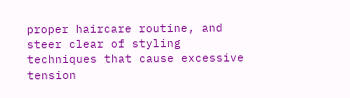proper haircare routine, and steer clear of styling techniques that cause excessive tension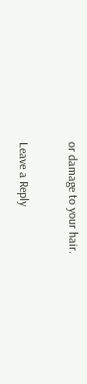or damage to your hair.

Leave a Reply